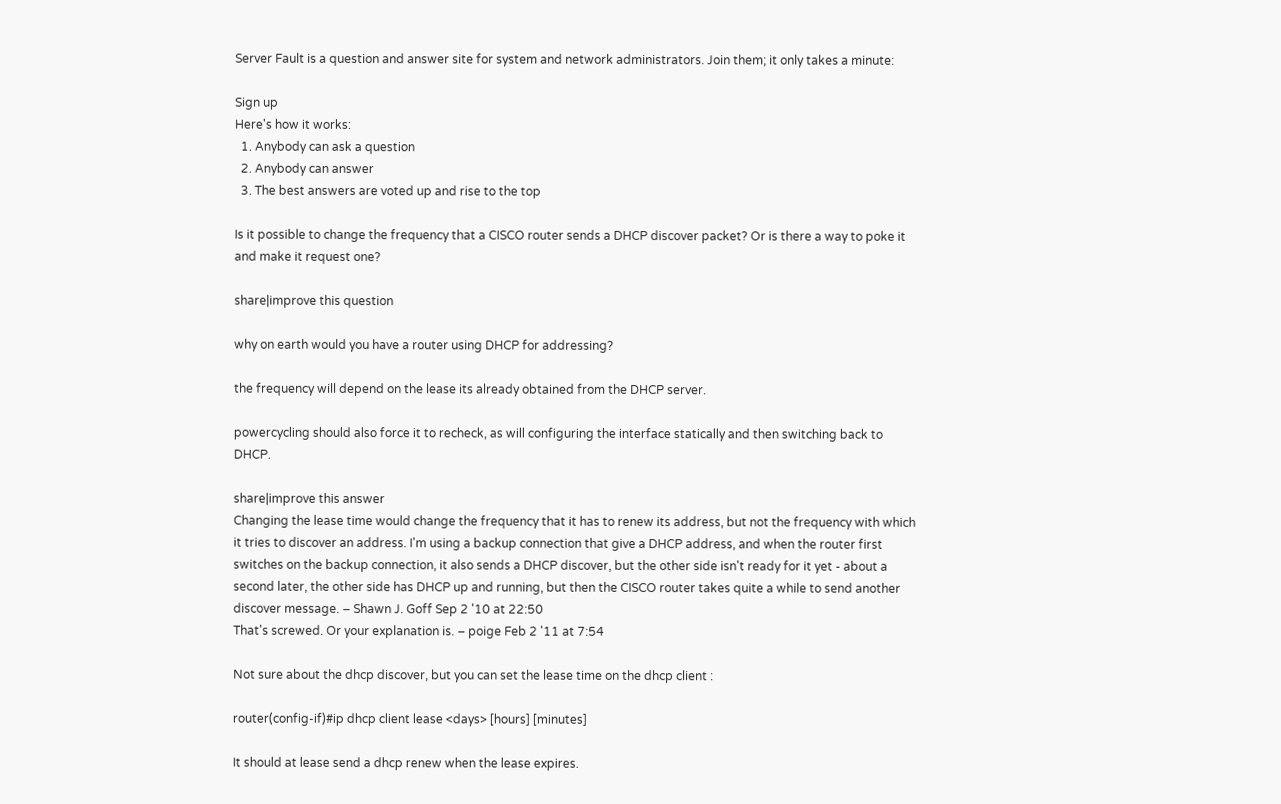Server Fault is a question and answer site for system and network administrators. Join them; it only takes a minute:

Sign up
Here's how it works:
  1. Anybody can ask a question
  2. Anybody can answer
  3. The best answers are voted up and rise to the top

Is it possible to change the frequency that a CISCO router sends a DHCP discover packet? Or is there a way to poke it and make it request one?

share|improve this question

why on earth would you have a router using DHCP for addressing?

the frequency will depend on the lease its already obtained from the DHCP server.

powercycling should also force it to recheck, as will configuring the interface statically and then switching back to DHCP.

share|improve this answer
Changing the lease time would change the frequency that it has to renew its address, but not the frequency with which it tries to discover an address. I'm using a backup connection that give a DHCP address, and when the router first switches on the backup connection, it also sends a DHCP discover, but the other side isn't ready for it yet - about a second later, the other side has DHCP up and running, but then the CISCO router takes quite a while to send another discover message. – Shawn J. Goff Sep 2 '10 at 22:50
That's screwed. Or your explanation is. – poige Feb 2 '11 at 7:54

Not sure about the dhcp discover, but you can set the lease time on the dhcp client :

router(config-if)#ip dhcp client lease <days> [hours] [minutes]

It should at lease send a dhcp renew when the lease expires.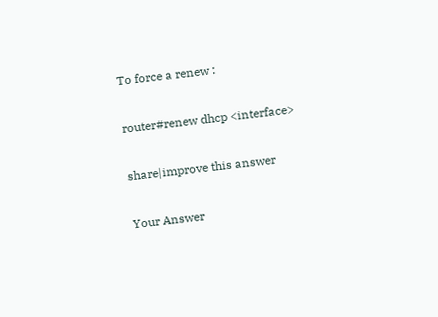To force a renew :

router#renew dhcp <interface>

share|improve this answer

Your Answer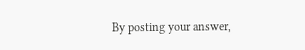By posting your answer,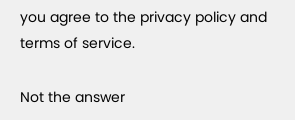you agree to the privacy policy and terms of service.

Not the answer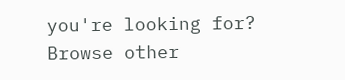you're looking for? Browse other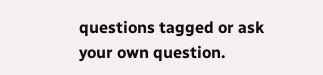questions tagged or ask your own question.